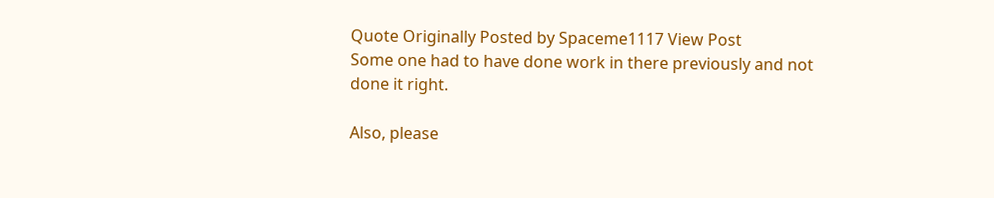Quote Originally Posted by Spaceme1117 View Post
Some one had to have done work in there previously and not done it right.

Also, please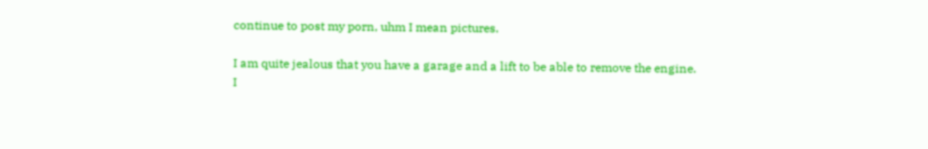continue to post my porn, uhm I mean pictures.

I am quite jealous that you have a garage and a lift to be able to remove the engine.
I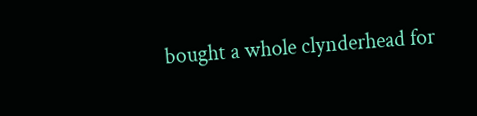bought a whole clynderhead for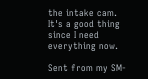the intake cam. It's a good thing since I need everything now.

Sent from my SM-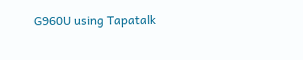G960U using Tapatalk